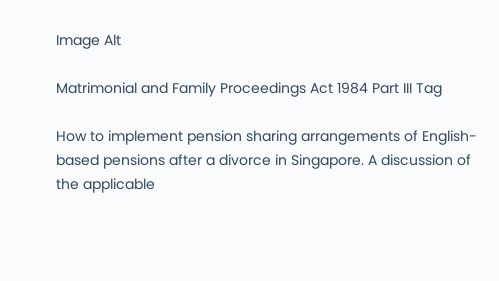Image Alt

Matrimonial and Family Proceedings Act 1984 Part III Tag

How to implement pension sharing arrangements of English-based pensions after a divorce in Singapore. A discussion of the applicable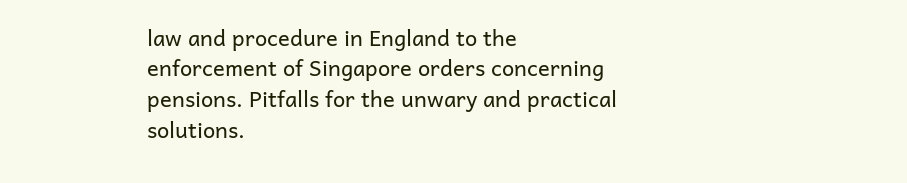law and procedure in England to the enforcement of Singapore orders concerning pensions. Pitfalls for the unwary and practical solutions.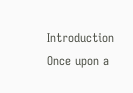Introduction Once upon a